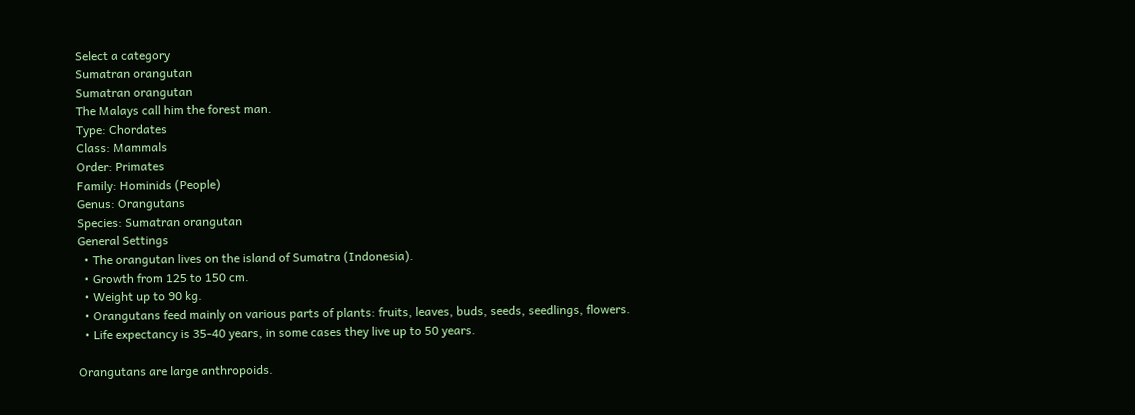Select a category
Sumatran orangutan
Sumatran orangutan
The Malays call him the forest man.
Type: Chordates
Class: Mammals
Order: Primates
Family: Hominids (People)
Genus: Orangutans
Species: Sumatran orangutan
General Settings
  • The orangutan lives on the island of Sumatra (Indonesia).
  • Growth from 125 to 150 cm.
  • Weight up to 90 kg.
  • Orangutans feed mainly on various parts of plants: fruits, leaves, buds, seeds, seedlings, flowers.
  • Life expectancy is 35-40 years, in some cases they live up to 50 years.

Orangutans are large anthropoids.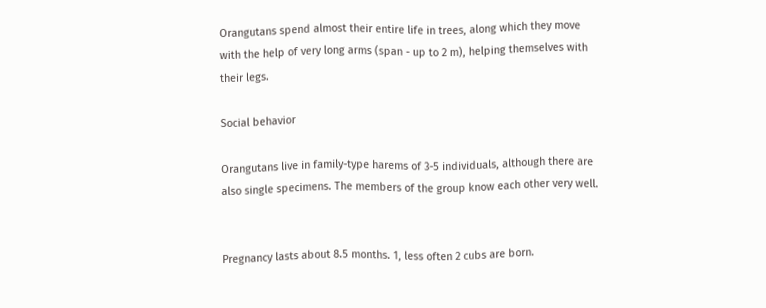Orangutans spend almost their entire life in trees, along which they move with the help of very long arms (span - up to 2 m), helping themselves with their legs.

Social behavior

Orangutans live in family-type harems of 3-5 individuals, although there are also single specimens. The members of the group know each other very well.


Pregnancy lasts about 8.5 months. 1, less often 2 cubs are born.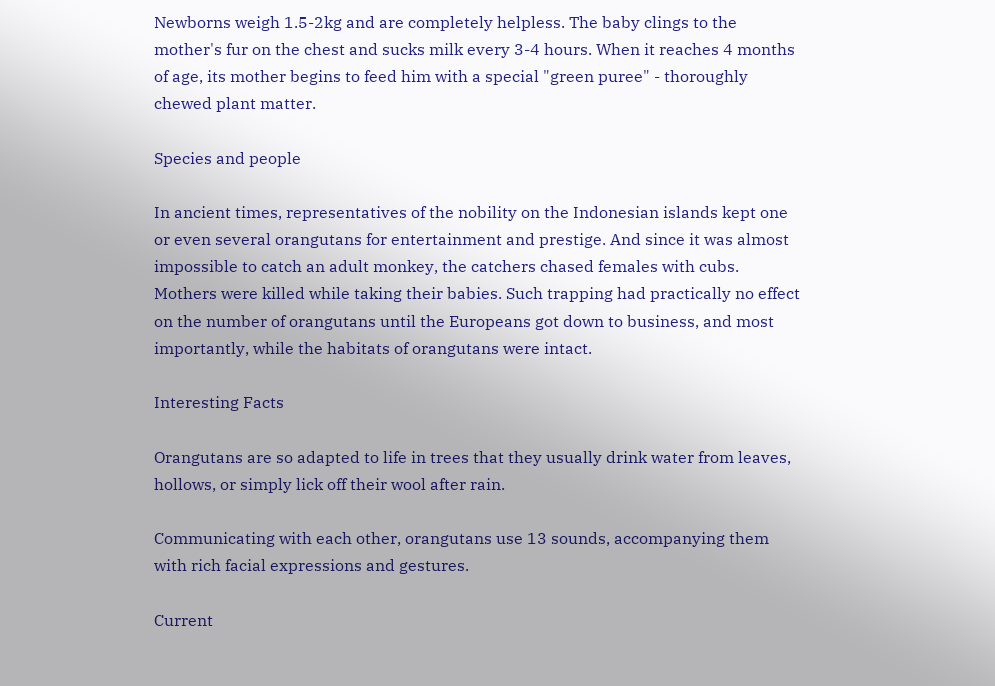Newborns weigh 1.5-2kg and are completely helpless. The baby clings to the mother's fur on the chest and sucks milk every 3-4 hours. When it reaches 4 months of age, its mother begins to feed him with a special "green puree" - thoroughly chewed plant matter.

Species and people

In ancient times, representatives of the nobility on the Indonesian islands kept one or even several orangutans for entertainment and prestige. And since it was almost impossible to catch an adult monkey, the catchers chased females with cubs. Mothers were killed while taking their babies. Such trapping had practically no effect on the number of orangutans until the Europeans got down to business, and most importantly, while the habitats of orangutans were intact.

Interesting Facts

Orangutans are so adapted to life in trees that they usually drink water from leaves, hollows, or simply lick off their wool after rain.

Communicating with each other, orangutans use 13 sounds, accompanying them with rich facial expressions and gestures.

Current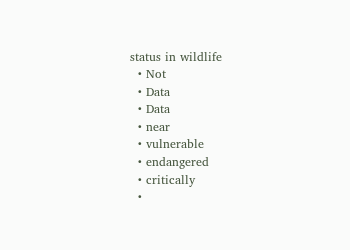status in wildlife
  • Not
  • Data
  • Data
  • near
  • vulnerable
  • endangered
  • critically
  •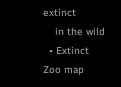extinct
    in the wild
  • Extinct
Zoo map